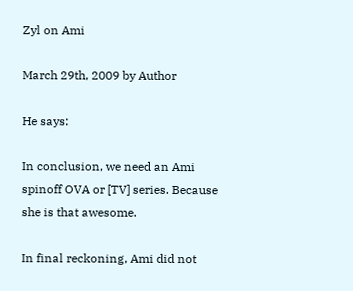Zyl on Ami

March 29th, 2009 by Author

He says:

In conclusion, we need an Ami spinoff OVA or [TV] series. Because she is that awesome.

In final reckoning, Ami did not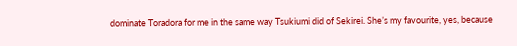dominate Toradora for me in the same way Tsukiumi did of Sekirei. She’s my favourite, yes, because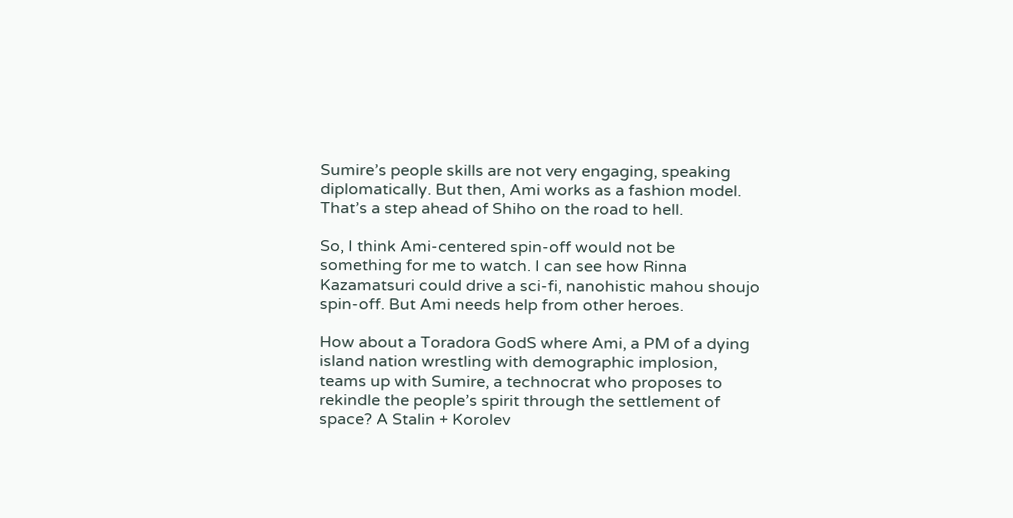Sumire’s people skills are not very engaging, speaking diplomatically. But then, Ami works as a fashion model. That’s a step ahead of Shiho on the road to hell.

So, I think Ami-centered spin-off would not be something for me to watch. I can see how Rinna Kazamatsuri could drive a sci-fi, nanohistic mahou shoujo spin-off. But Ami needs help from other heroes.

How about a Toradora GodS where Ami, a PM of a dying island nation wrestling with demographic implosion, teams up with Sumire, a technocrat who proposes to rekindle the people’s spirit through the settlement of space? A Stalin + Korolev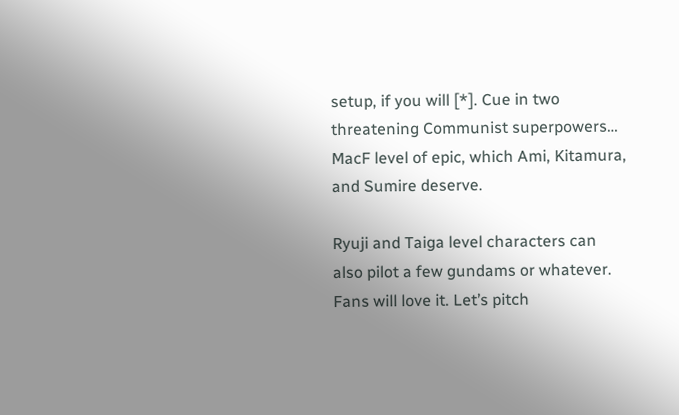setup, if you will [*]. Cue in two threatening Communist superpowers… MacF level of epic, which Ami, Kitamura, and Sumire deserve.

Ryuji and Taiga level characters can also pilot a few gundams or whatever. Fans will love it. Let’s pitch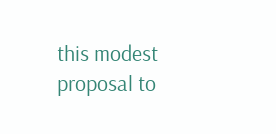this modest proposal to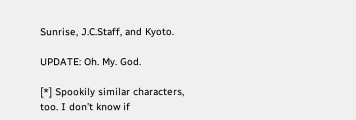Sunrise, J.C.Staff, and Kyoto.

UPDATE: Oh. My. God.

[*] Spookily similar characters, too. I don’t know if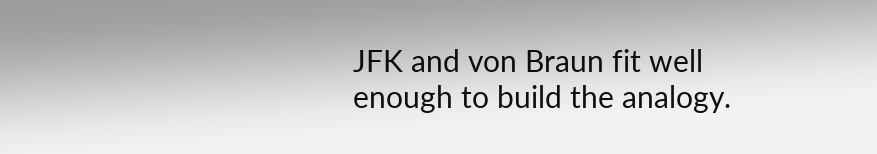JFK and von Braun fit well enough to build the analogy.